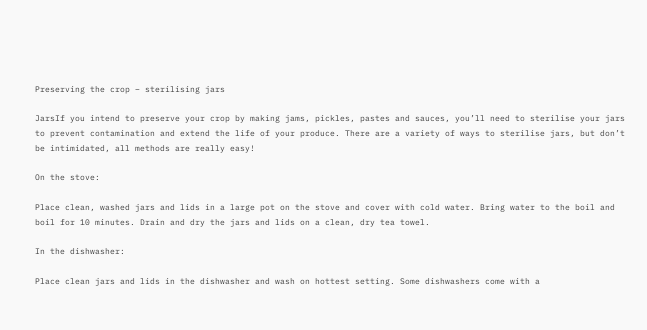Preserving the crop – sterilising jars

JarsIf you intend to preserve your crop by making jams, pickles, pastes and sauces, you’ll need to sterilise your jars to prevent contamination and extend the life of your produce. There are a variety of ways to sterilise jars, but don’t be intimidated, all methods are really easy!

On the stove:

Place clean, washed jars and lids in a large pot on the stove and cover with cold water. Bring water to the boil and boil for 10 minutes. Drain and dry the jars and lids on a clean, dry tea towel.

In the dishwasher:

Place clean jars and lids in the dishwasher and wash on hottest setting. Some dishwashers come with a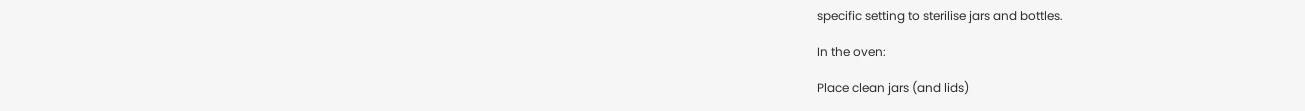specific setting to sterilise jars and bottles.

In the oven:

Place clean jars (and lids)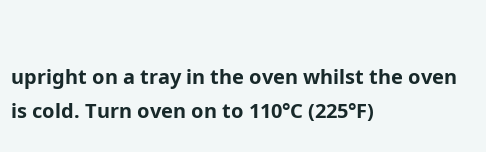upright on a tray in the oven whilst the oven is cold. Turn oven on to 110°C (225°F)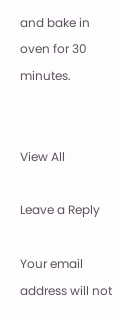and bake in oven for 30 minutes.


View All

Leave a Reply

Your email address will not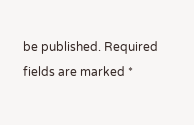be published. Required fields are marked *